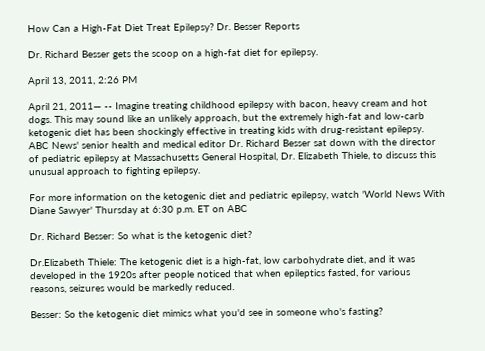How Can a High-Fat Diet Treat Epilepsy? Dr. Besser Reports

Dr. Richard Besser gets the scoop on a high-fat diet for epilepsy.

April 13, 2011, 2:26 PM

April 21, 2011— -- Imagine treating childhood epilepsy with bacon, heavy cream and hot dogs. This may sound like an unlikely approach, but the extremely high-fat and low-carb ketogenic diet has been shockingly effective in treating kids with drug-resistant epilepsy. ABC News' senior health and medical editor Dr. Richard Besser sat down with the director of pediatric epilepsy at Massachusetts General Hospital, Dr. Elizabeth Thiele, to discuss this unusual approach to fighting epilepsy.

For more information on the ketogenic diet and pediatric epilepsy, watch 'World News With Diane Sawyer' Thursday at 6:30 p.m. ET on ABC

Dr. Richard Besser: So what is the ketogenic diet?

Dr.Elizabeth Thiele: The ketogenic diet is a high-fat, low carbohydrate diet, and it was developed in the 1920s after people noticed that when epileptics fasted, for various reasons, seizures would be markedly reduced.

Besser: So the ketogenic diet mimics what you'd see in someone who's fasting?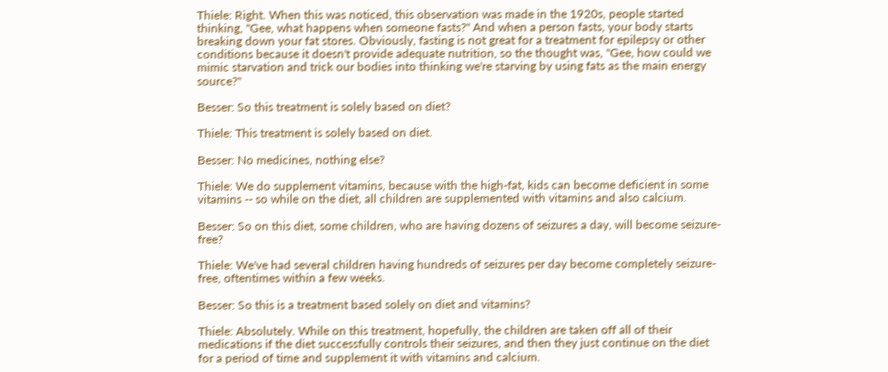Thiele: Right. When this was noticed, this observation was made in the 1920s, people started thinking, "Gee, what happens when someone fasts?" And when a person fasts, your body starts breaking down your fat stores. Obviously, fasting is not great for a treatment for epilepsy or other conditions because it doesn't provide adequate nutrition, so the thought was, "Gee, how could we mimic starvation and trick our bodies into thinking we're starving by using fats as the main energy source?"

Besser: So this treatment is solely based on diet?

Thiele: This treatment is solely based on diet.

Besser: No medicines, nothing else?

Thiele: We do supplement vitamins, because with the high-fat, kids can become deficient in some vitamins -- so while on the diet, all children are supplemented with vitamins and also calcium.

Besser: So on this diet, some children, who are having dozens of seizures a day, will become seizure-free?

Thiele: We've had several children having hundreds of seizures per day become completely seizure-free, oftentimes within a few weeks.

Besser: So this is a treatment based solely on diet and vitamins?

Thiele: Absolutely. While on this treatment, hopefully, the children are taken off all of their medications if the diet successfully controls their seizures, and then they just continue on the diet for a period of time and supplement it with vitamins and calcium.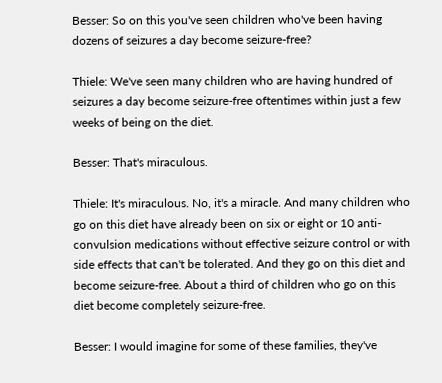Besser: So on this you've seen children who've been having dozens of seizures a day become seizure-free?

Thiele: We've seen many children who are having hundred of seizures a day become seizure-free oftentimes within just a few weeks of being on the diet.

Besser: That's miraculous.

Thiele: It's miraculous. No, it's a miracle. And many children who go on this diet have already been on six or eight or 10 anti-convulsion medications without effective seizure control or with side effects that can't be tolerated. And they go on this diet and become seizure-free. About a third of children who go on this diet become completely seizure-free.

Besser: I would imagine for some of these families, they've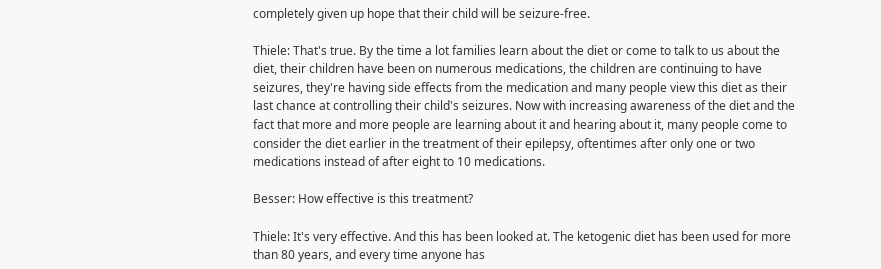completely given up hope that their child will be seizure-free.

Thiele: That's true. By the time a lot families learn about the diet or come to talk to us about the diet, their children have been on numerous medications, the children are continuing to have seizures, they're having side effects from the medication and many people view this diet as their last chance at controlling their child's seizures. Now with increasing awareness of the diet and the fact that more and more people are learning about it and hearing about it, many people come to consider the diet earlier in the treatment of their epilepsy, oftentimes after only one or two medications instead of after eight to 10 medications.

Besser: How effective is this treatment?

Thiele: It's very effective. And this has been looked at. The ketogenic diet has been used for more than 80 years, and every time anyone has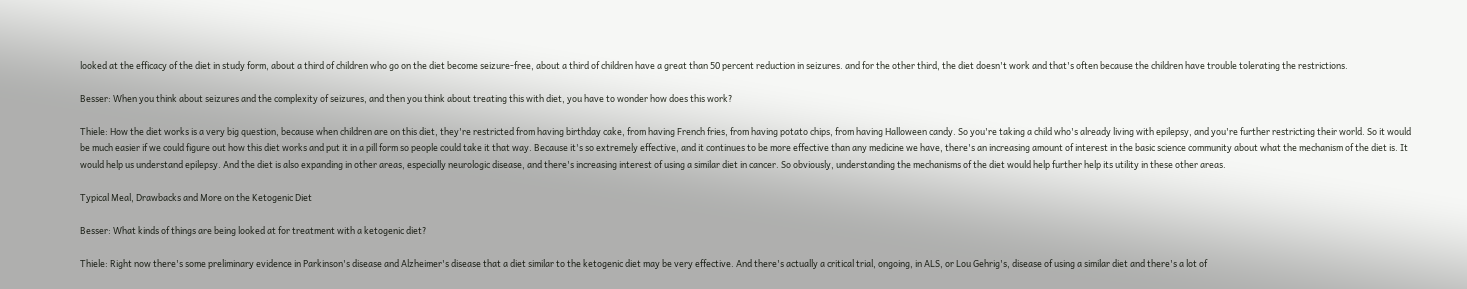looked at the efficacy of the diet in study form, about a third of children who go on the diet become seizure-free, about a third of children have a great than 50 percent reduction in seizures. and for the other third, the diet doesn't work and that's often because the children have trouble tolerating the restrictions.

Besser: When you think about seizures and the complexity of seizures, and then you think about treating this with diet, you have to wonder how does this work?

Thiele: How the diet works is a very big question, because when children are on this diet, they're restricted from having birthday cake, from having French fries, from having potato chips, from having Halloween candy. So you're taking a child who's already living with epilepsy, and you're further restricting their world. So it would be much easier if we could figure out how this diet works and put it in a pill form so people could take it that way. Because it's so extremely effective, and it continues to be more effective than any medicine we have, there's an increasing amount of interest in the basic science community about what the mechanism of the diet is. It would help us understand epilepsy. And the diet is also expanding in other areas, especially neurologic disease, and there's increasing interest of using a similar diet in cancer. So obviously, understanding the mechanisms of the diet would help further help its utility in these other areas.

Typical Meal, Drawbacks and More on the Ketogenic Diet

Besser: What kinds of things are being looked at for treatment with a ketogenic diet?

Thiele: Right now there's some preliminary evidence in Parkinson's disease and Alzheimer's disease that a diet similar to the ketogenic diet may be very effective. And there's actually a critical trial, ongoing, in ALS, or Lou Gehrig's, disease of using a similar diet and there's a lot of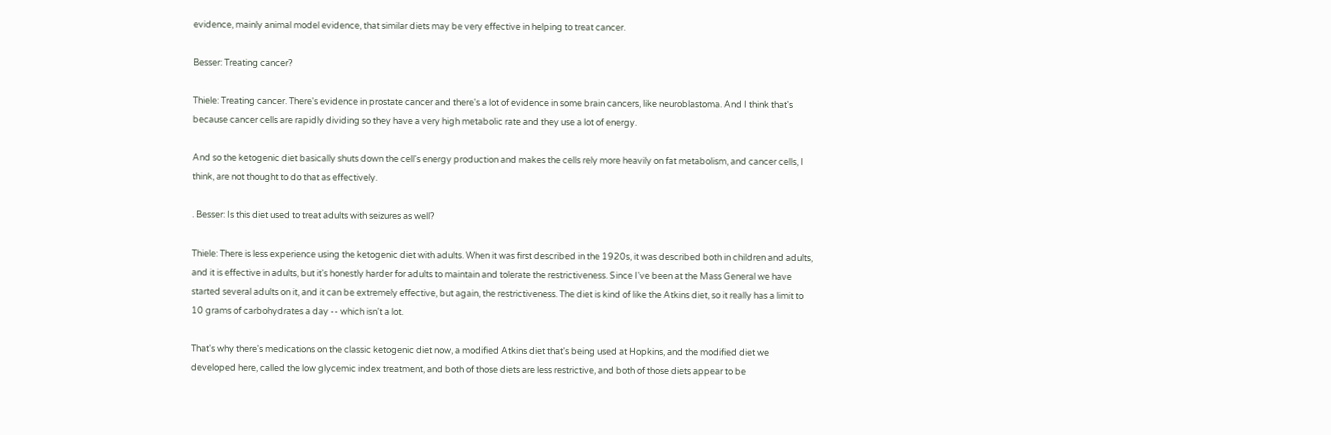evidence, mainly animal model evidence, that similar diets may be very effective in helping to treat cancer.

Besser: Treating cancer?

Thiele: Treating cancer. There's evidence in prostate cancer and there's a lot of evidence in some brain cancers, like neuroblastoma. And I think that's because cancer cells are rapidly dividing so they have a very high metabolic rate and they use a lot of energy.

And so the ketogenic diet basically shuts down the cell's energy production and makes the cells rely more heavily on fat metabolism, and cancer cells, I think, are not thought to do that as effectively.

. Besser: Is this diet used to treat adults with seizures as well?

Thiele: There is less experience using the ketogenic diet with adults. When it was first described in the 1920s, it was described both in children and adults, and it is effective in adults, but it's honestly harder for adults to maintain and tolerate the restrictiveness. Since I've been at the Mass General we have started several adults on it, and it can be extremely effective, but again, the restrictiveness. The diet is kind of like the Atkins diet, so it really has a limit to 10 grams of carbohydrates a day -- which isn't a lot.

That's why there's medications on the classic ketogenic diet now, a modified Atkins diet that's being used at Hopkins, and the modified diet we developed here, called the low glycemic index treatment, and both of those diets are less restrictive, and both of those diets appear to be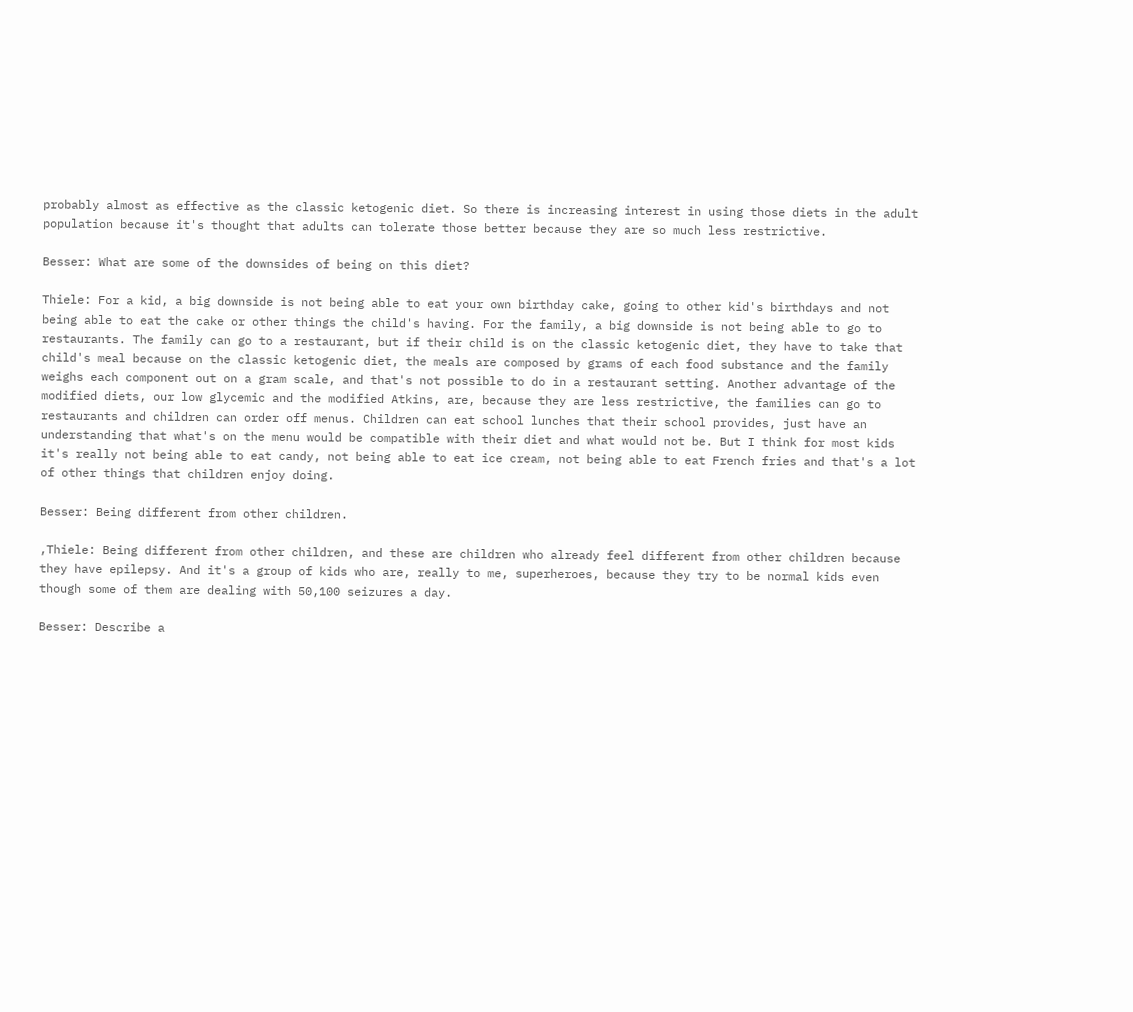probably almost as effective as the classic ketogenic diet. So there is increasing interest in using those diets in the adult population because it's thought that adults can tolerate those better because they are so much less restrictive.

Besser: What are some of the downsides of being on this diet?

Thiele: For a kid, a big downside is not being able to eat your own birthday cake, going to other kid's birthdays and not being able to eat the cake or other things the child's having. For the family, a big downside is not being able to go to restaurants. The family can go to a restaurant, but if their child is on the classic ketogenic diet, they have to take that child's meal because on the classic ketogenic diet, the meals are composed by grams of each food substance and the family weighs each component out on a gram scale, and that's not possible to do in a restaurant setting. Another advantage of the modified diets, our low glycemic and the modified Atkins, are, because they are less restrictive, the families can go to restaurants and children can order off menus. Children can eat school lunches that their school provides, just have an understanding that what's on the menu would be compatible with their diet and what would not be. But I think for most kids it's really not being able to eat candy, not being able to eat ice cream, not being able to eat French fries and that's a lot of other things that children enjoy doing.

Besser: Being different from other children.

,Thiele: Being different from other children, and these are children who already feel different from other children because they have epilepsy. And it's a group of kids who are, really to me, superheroes, because they try to be normal kids even though some of them are dealing with 50,100 seizures a day.

Besser: Describe a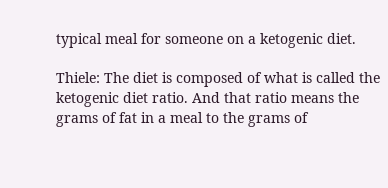typical meal for someone on a ketogenic diet.

Thiele: The diet is composed of what is called the ketogenic diet ratio. And that ratio means the grams of fat in a meal to the grams of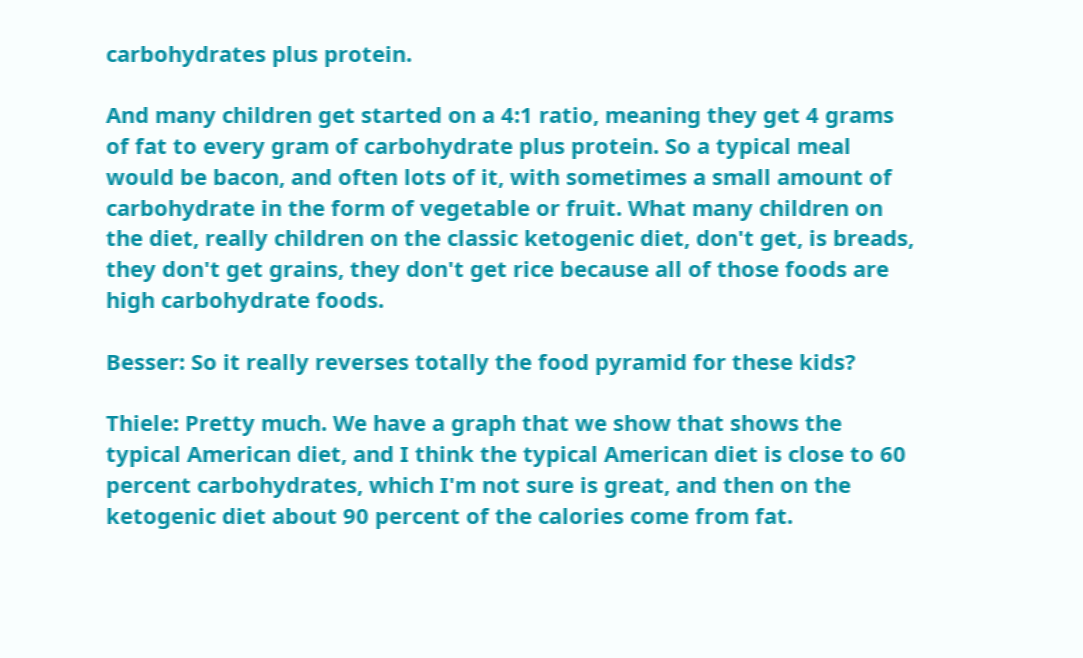carbohydrates plus protein.

And many children get started on a 4:1 ratio, meaning they get 4 grams of fat to every gram of carbohydrate plus protein. So a typical meal would be bacon, and often lots of it, with sometimes a small amount of carbohydrate in the form of vegetable or fruit. What many children on the diet, really children on the classic ketogenic diet, don't get, is breads, they don't get grains, they don't get rice because all of those foods are high carbohydrate foods.

Besser: So it really reverses totally the food pyramid for these kids?

Thiele: Pretty much. We have a graph that we show that shows the typical American diet, and I think the typical American diet is close to 60 percent carbohydrates, which I'm not sure is great, and then on the ketogenic diet about 90 percent of the calories come from fat.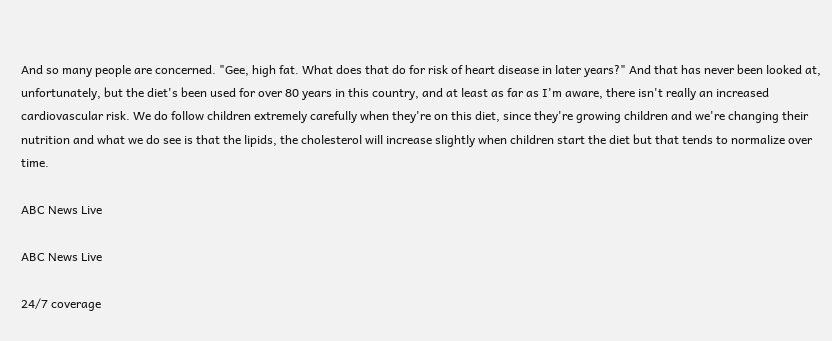And so many people are concerned. "Gee, high fat. What does that do for risk of heart disease in later years?" And that has never been looked at, unfortunately, but the diet's been used for over 80 years in this country, and at least as far as I'm aware, there isn't really an increased cardiovascular risk. We do follow children extremely carefully when they're on this diet, since they're growing children and we're changing their nutrition and what we do see is that the lipids, the cholesterol will increase slightly when children start the diet but that tends to normalize over time.

ABC News Live

ABC News Live

24/7 coverage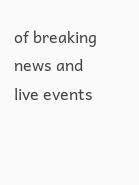of breaking news and live events